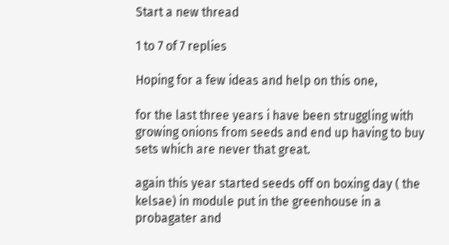Start a new thread

1 to 7 of 7 replies

Hoping for a few ideas and help on this one,

for the last three years i have been struggling with growing onions from seeds and end up having to buy sets which are never that great.

again this year started seeds off on boxing day ( the kelsae) in module put in the greenhouse in a probagater and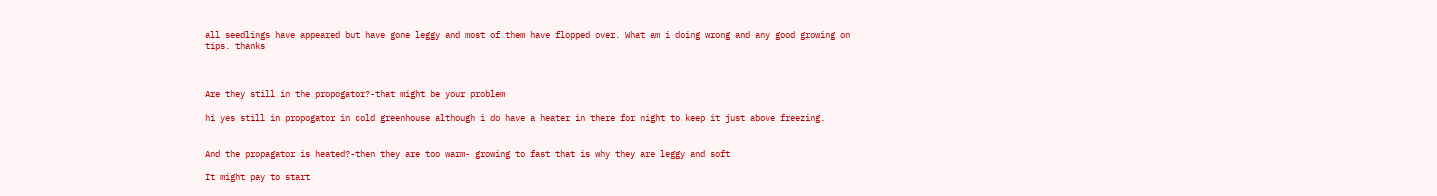all seedlings have appeared but have gone leggy and most of them have flopped over. What am i doing wrong and any good growing on tips. thanks



Are they still in the propogator?-that might be your problem

hi yes still in propogator in cold greenhouse although i do have a heater in there for night to keep it just above freezing.


And the propagator is heated?-then they are too warm- growing to fast that is why they are leggy and soft

It might pay to start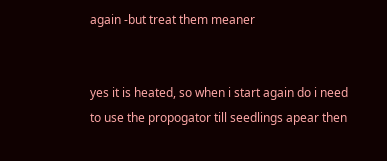again -but treat them meaner


yes it is heated, so when i start again do i need to use the propogator till seedlings apear then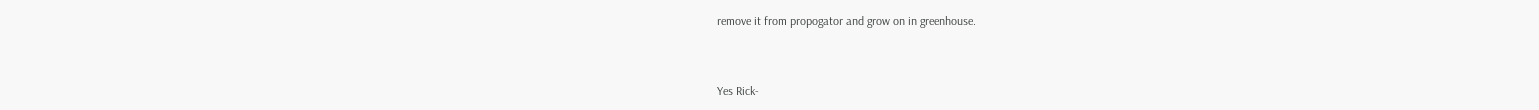remove it from propogator and grow on in greenhouse.



Yes Rick-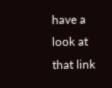have a look at that link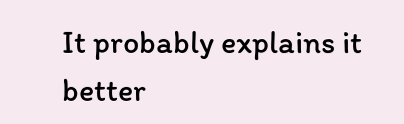It probably explains it better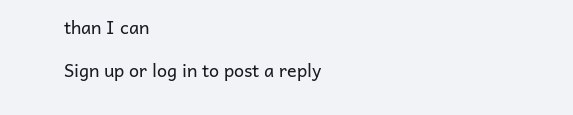than I can

Sign up or log in to post a reply